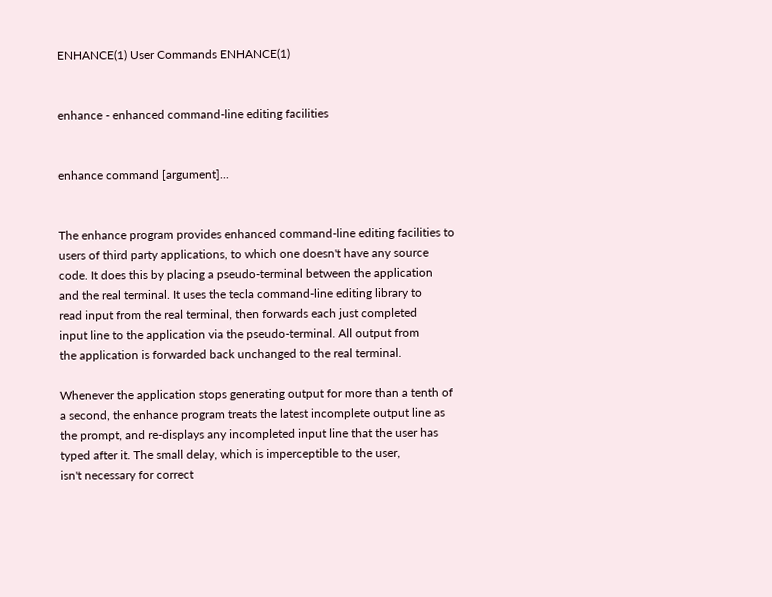ENHANCE(1) User Commands ENHANCE(1)


enhance - enhanced command-line editing facilities


enhance command [argument]...


The enhance program provides enhanced command-line editing facilities to
users of third party applications, to which one doesn't have any source
code. It does this by placing a pseudo-terminal between the application
and the real terminal. It uses the tecla command-line editing library to
read input from the real terminal, then forwards each just completed
input line to the application via the pseudo-terminal. All output from
the application is forwarded back unchanged to the real terminal.

Whenever the application stops generating output for more than a tenth of
a second, the enhance program treats the latest incomplete output line as
the prompt, and re-displays any incompleted input line that the user has
typed after it. The small delay, which is imperceptible to the user,
isn't necessary for correct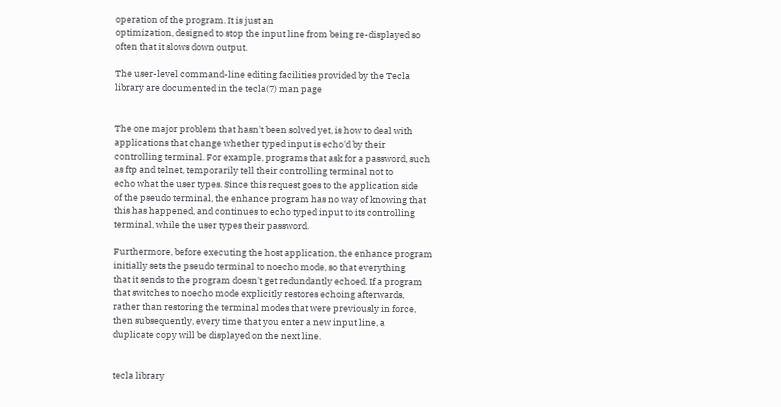operation of the program. It is just an
optimization, designed to stop the input line from being re-displayed so
often that it slows down output.

The user-level command-line editing facilities provided by the Tecla
library are documented in the tecla(7) man page


The one major problem that hasn't been solved yet, is how to deal with
applications that change whether typed input is echo'd by their
controlling terminal. For example, programs that ask for a password, such
as ftp and telnet, temporarily tell their controlling terminal not to
echo what the user types. Since this request goes to the application side
of the pseudo terminal, the enhance program has no way of knowing that
this has happened, and continues to echo typed input to its controlling
terminal, while the user types their password.

Furthermore, before executing the host application, the enhance program
initially sets the pseudo terminal to noecho mode, so that everything
that it sends to the program doesn't get redundantly echoed. If a program
that switches to noecho mode explicitly restores echoing afterwards,
rather than restoring the terminal modes that were previously in force,
then subsequently, every time that you enter a new input line, a
duplicate copy will be displayed on the next line.


tecla library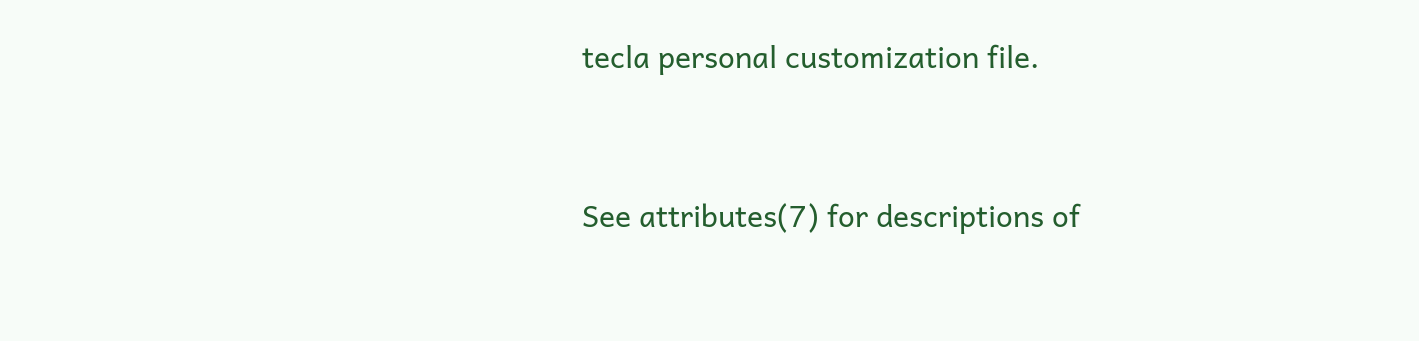tecla personal customization file.


See attributes(7) for descriptions of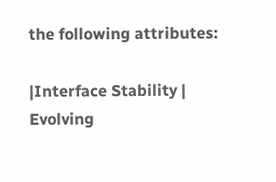the following attributes:

|Interface Stability | Evolving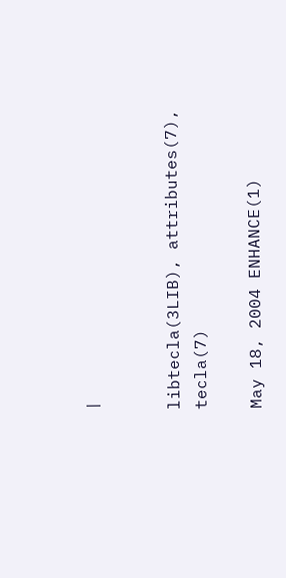|


libtecla(3LIB), attributes(7), tecla(7)

May 18, 2004 ENHANCE(1)